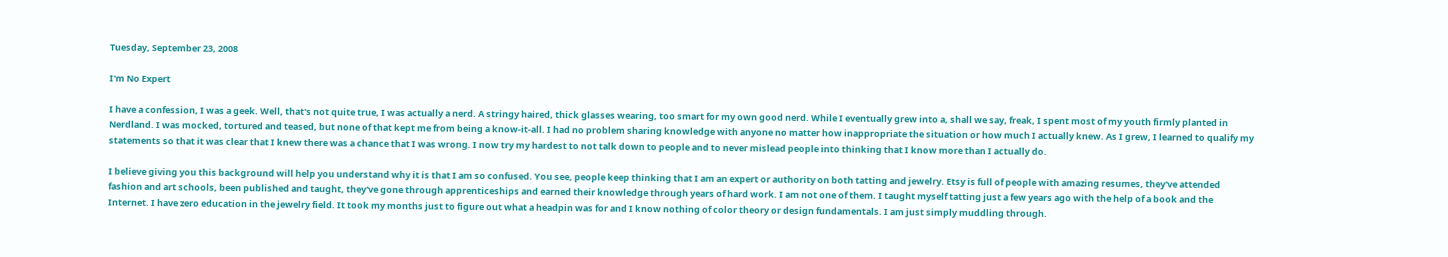Tuesday, September 23, 2008

I'm No Expert

I have a confession, I was a geek. Well, that's not quite true, I was actually a nerd. A stringy haired, thick glasses wearing, too smart for my own good nerd. While I eventually grew into a, shall we say, freak, I spent most of my youth firmly planted in Nerdland. I was mocked, tortured and teased, but none of that kept me from being a know-it-all. I had no problem sharing knowledge with anyone no matter how inappropriate the situation or how much I actually knew. As I grew, I learned to qualify my statements so that it was clear that I knew there was a chance that I was wrong. I now try my hardest to not talk down to people and to never mislead people into thinking that I know more than I actually do.

I believe giving you this background will help you understand why it is that I am so confused. You see, people keep thinking that I am an expert or authority on both tatting and jewelry. Etsy is full of people with amazing resumes, they've attended fashion and art schools, been published and taught, they've gone through apprenticeships and earned their knowledge through years of hard work. I am not one of them. I taught myself tatting just a few years ago with the help of a book and the Internet. I have zero education in the jewelry field. It took my months just to figure out what a headpin was for and I know nothing of color theory or design fundamentals. I am just simply muddling through.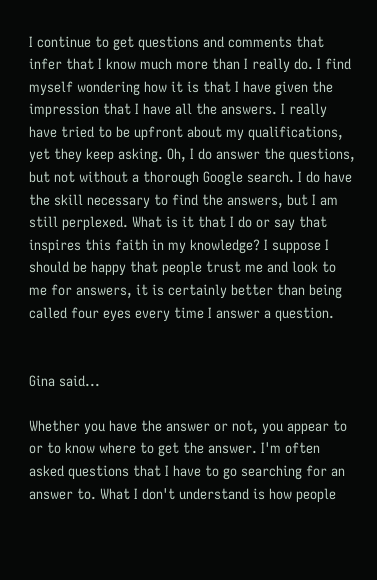I continue to get questions and comments that infer that I know much more than I really do. I find myself wondering how it is that I have given the impression that I have all the answers. I really have tried to be upfront about my qualifications, yet they keep asking. Oh, I do answer the questions, but not without a thorough Google search. I do have the skill necessary to find the answers, but I am still perplexed. What is it that I do or say that inspires this faith in my knowledge? I suppose I should be happy that people trust me and look to me for answers, it is certainly better than being called four eyes every time I answer a question.


Gina said...

Whether you have the answer or not, you appear to or to know where to get the answer. I'm often asked questions that I have to go searching for an answer to. What I don't understand is how people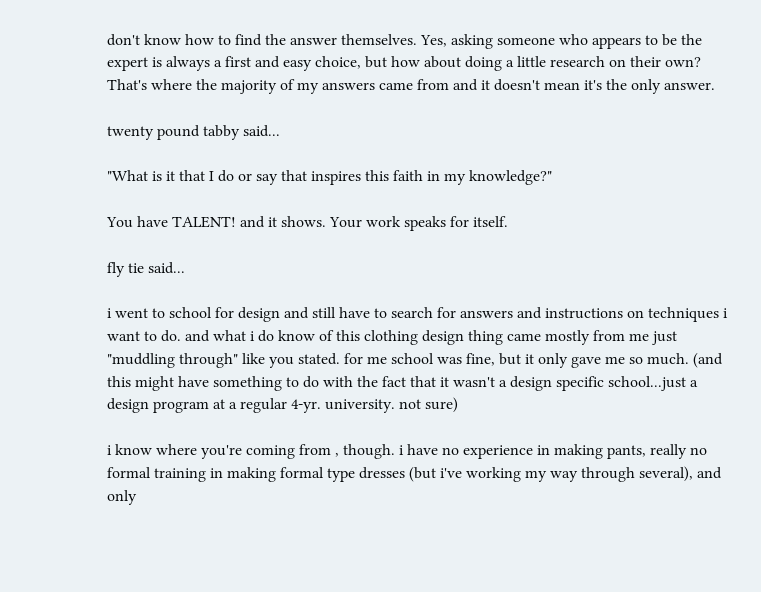don't know how to find the answer themselves. Yes, asking someone who appears to be the expert is always a first and easy choice, but how about doing a little research on their own? That's where the majority of my answers came from and it doesn't mean it's the only answer.

twenty pound tabby said...

"What is it that I do or say that inspires this faith in my knowledge?"

You have TALENT! and it shows. Your work speaks for itself.

fly tie said...

i went to school for design and still have to search for answers and instructions on techniques i want to do. and what i do know of this clothing design thing came mostly from me just "muddling through" like you stated. for me school was fine, but it only gave me so much. (and this might have something to do with the fact that it wasn't a design specific school...just a design program at a regular 4-yr. university. not sure)

i know where you're coming from , though. i have no experience in making pants, really no formal training in making formal type dresses (but i've working my way through several), and only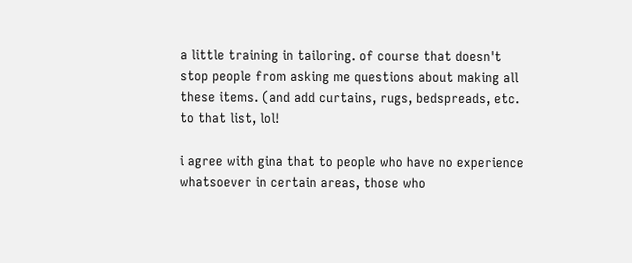a little training in tailoring. of course that doesn't stop people from asking me questions about making all these items. (and add curtains, rugs, bedspreads, etc. to that list, lol!

i agree with gina that to people who have no experience whatsoever in certain areas, those who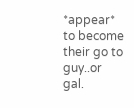*appear* to become their go to guy..or gal.